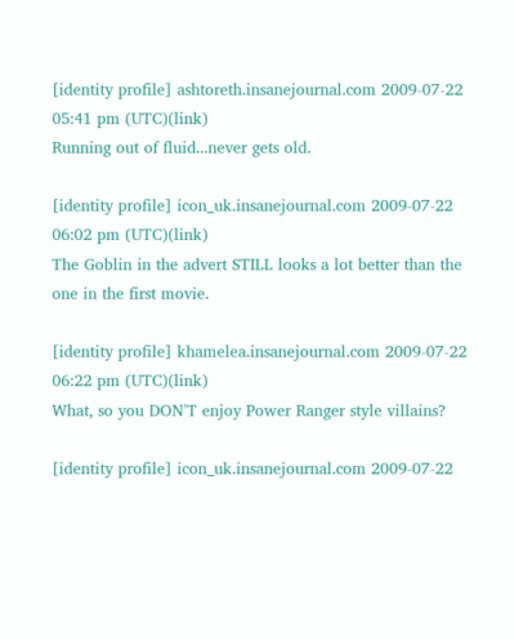[identity profile] ashtoreth.insanejournal.com 2009-07-22 05:41 pm (UTC)(link)
Running out of fluid...never gets old.

[identity profile] icon_uk.insanejournal.com 2009-07-22 06:02 pm (UTC)(link)
The Goblin in the advert STILL looks a lot better than the one in the first movie.

[identity profile] khamelea.insanejournal.com 2009-07-22 06:22 pm (UTC)(link)
What, so you DON'T enjoy Power Ranger style villains?

[identity profile] icon_uk.insanejournal.com 2009-07-22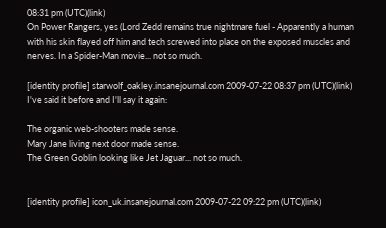08:31 pm (UTC)(link)
On Power Rangers, yes (Lord Zedd remains true nightmare fuel - Apparently a human with his skin flayed off him and tech screwed into place on the exposed muscles and nerves. In a Spider-Man movie... not so much.

[identity profile] starwolf_oakley.insanejournal.com 2009-07-22 08:37 pm (UTC)(link)
I've said it before and I'll say it again:

The organic web-shooters made sense.
Mary Jane living next door made sense.
The Green Goblin looking like Jet Jaguar... not so much.


[identity profile] icon_uk.insanejournal.com 2009-07-22 09:22 pm (UTC)(link)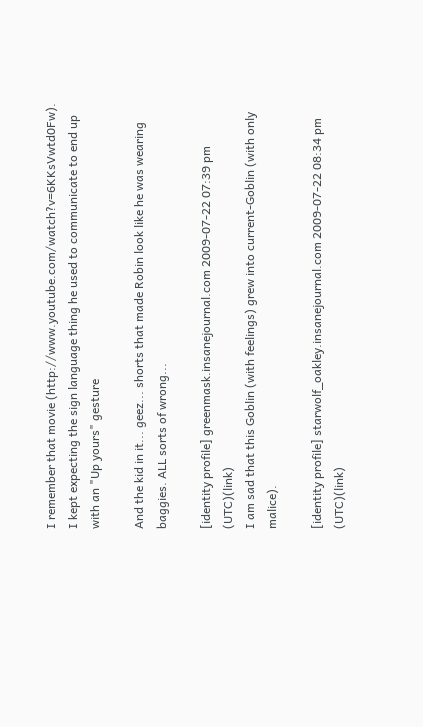I remember that movie (http://www.youtube.com/watch?v=6KKsVwtd0Fw). I kept expecting the sign language thing he used to communicate to end up with an "Up yours" gesture

And the kid in it... geez... shorts that made Robin look like he was wearing baggies. ALL sorts of wrong...

[identity profile] greenmask.insanejournal.com 2009-07-22 07:39 pm (UTC)(link)
I am sad that this Goblin (with feelings) grew into current-Goblin (with only malice).

[identity profile] starwolf_oakley.insanejournal.com 2009-07-22 08:34 pm (UTC)(link)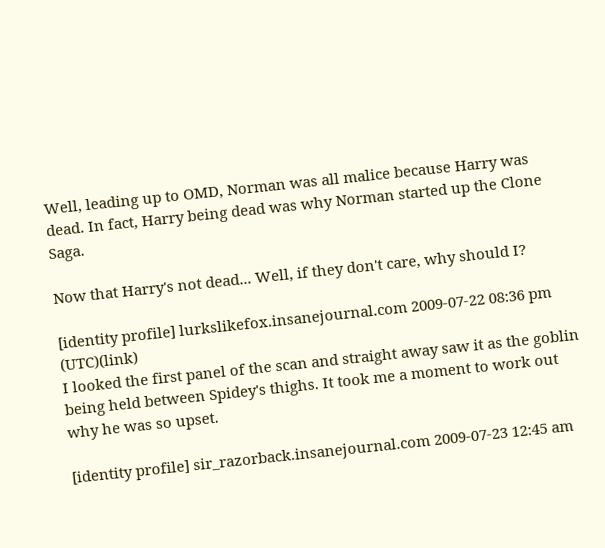Well, leading up to OMD, Norman was all malice because Harry was dead. In fact, Harry being dead was why Norman started up the Clone Saga.

Now that Harry's not dead... Well, if they don't care, why should I?

[identity profile] lurkslikefox.insanejournal.com 2009-07-22 08:36 pm (UTC)(link)
I looked the first panel of the scan and straight away saw it as the goblin being held between Spidey's thighs. It took me a moment to work out why he was so upset.

[identity profile] sir_razorback.insanejournal.com 2009-07-23 12:45 am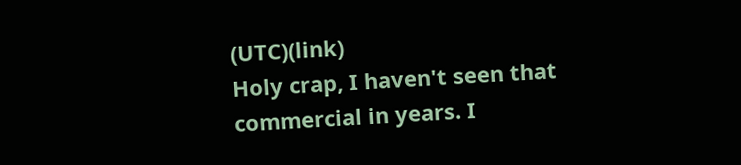(UTC)(link)
Holy crap, I haven't seen that commercial in years. I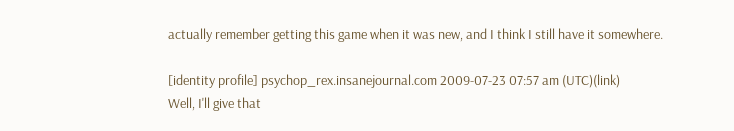actually remember getting this game when it was new, and I think I still have it somewhere.

[identity profile] psychop_rex.insanejournal.com 2009-07-23 07:57 am (UTC)(link)
Well, I'll give that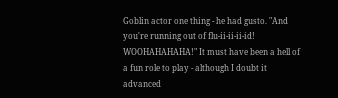Goblin actor one thing - he had gusto. "And you're running out of flu-ii-ii-ii-id! WOOHAHAHAHA!" It must have been a hell of a fun role to play - although I doubt it advanced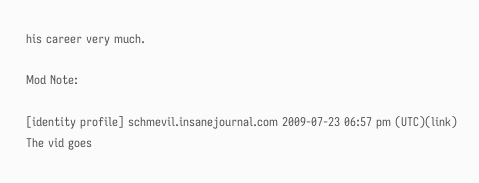his career very much.

Mod Note:

[identity profile] schmevil.insanejournal.com 2009-07-23 06:57 pm (UTC)(link)
The vid goes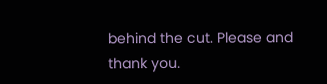behind the cut. Please and thank you.